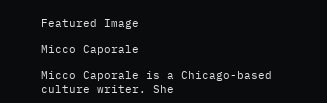Featured Image

Micco Caporale

Micco Caporale is a Chicago-based culture writer. She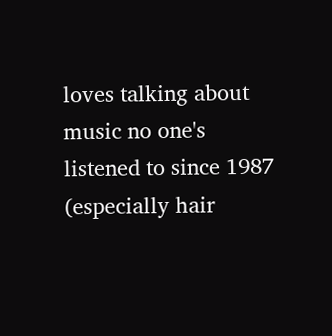loves talking about music no one's listened to since 1987 (especially hair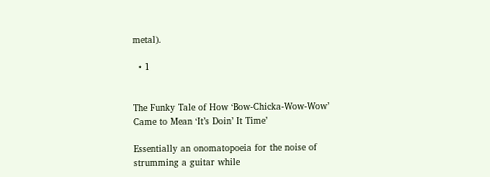metal).

  • 1


The Funky Tale of How ‘Bow-Chicka-Wow-Wow’ Came to Mean ‘It’s Doin’ It Time’

Essentially an onomatopoeia for the noise of strumming a guitar while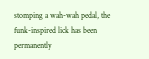stomping a wah-wah pedal, the funk-inspired lick has been permanently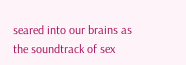seared into our brains as the soundtrack of sex